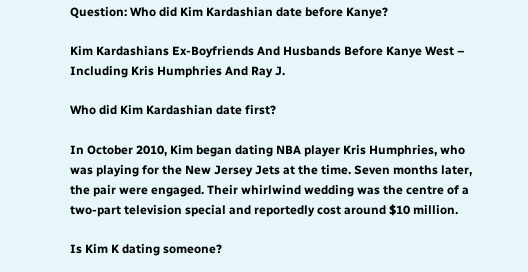Question: Who did Kim Kardashian date before Kanye?

Kim Kardashians Ex-Boyfriends And Husbands Before Kanye West – Including Kris Humphries And Ray J.

Who did Kim Kardashian date first?

In October 2010, Kim began dating NBA player Kris Humphries, who was playing for the New Jersey Jets at the time. Seven months later, the pair were engaged. Their whirlwind wedding was the centre of a two-part television special and reportedly cost around $10 million.

Is Kim K dating someone?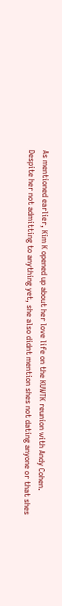As mentioned earlier, Kim K opened up about her love life on the KUWTK reunion with Andy Cohen. Despite her not admitting to anything yet, she also didnt mention shes not dating anyone or that shes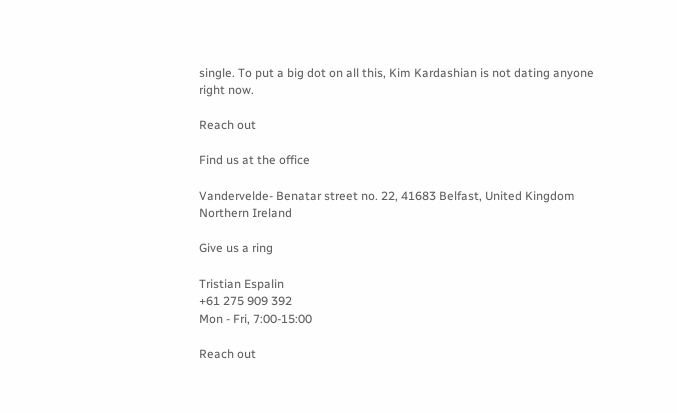single. To put a big dot on all this, Kim Kardashian is not dating anyone right now.

Reach out

Find us at the office

Vandervelde- Benatar street no. 22, 41683 Belfast, United Kingdom Northern Ireland

Give us a ring

Tristian Espalin
+61 275 909 392
Mon - Fri, 7:00-15:00

Reach out